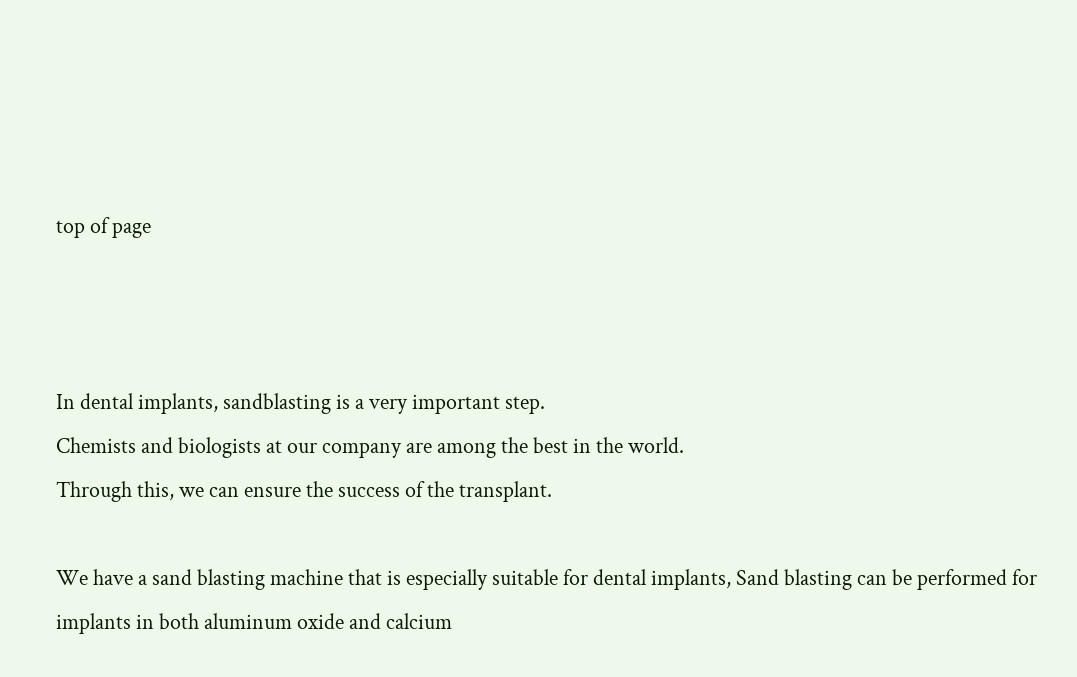top of page



In dental implants, sandblasting is a very important step.
Chemists and biologists at our company are among the best in the world.
Through this, we can ensure the success of the transplant.

We have a sand blasting machine that is especially suitable for dental implants, Sand blasting can be performed for implants in both aluminum oxide and calcium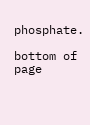phosphate.

bottom of page